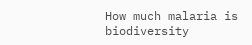How much malaria is biodiversity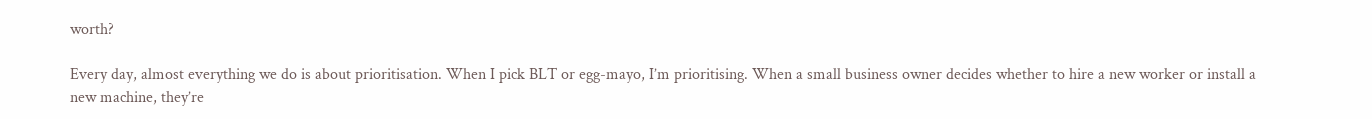worth?

Every day, almost everything we do is about prioritisation. When I pick BLT or egg-mayo, I’m prioritising. When a small business owner decides whether to hire a new worker or install a new machine, they’re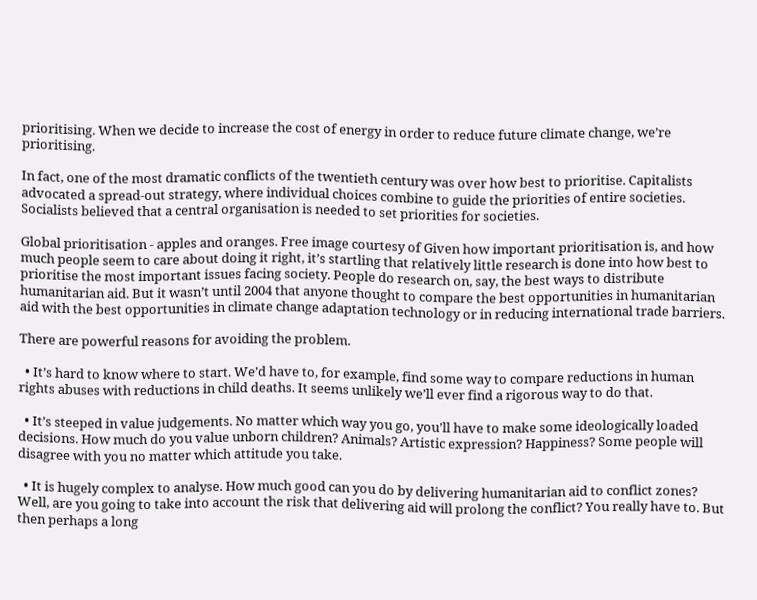prioritising. When we decide to increase the cost of energy in order to reduce future climate change, we’re prioritising.

In fact, one of the most dramatic conflicts of the twentieth century was over how best to prioritise. Capitalists advocated a spread-out strategy, where individual choices combine to guide the priorities of entire societies. Socialists believed that a central organisation is needed to set priorities for societies.

Global prioritisation - apples and oranges. Free image courtesy of Given how important prioritisation is, and how much people seem to care about doing it right, it’s startling that relatively little research is done into how best to prioritise the most important issues facing society. People do research on, say, the best ways to distribute humanitarian aid. But it wasn’t until 2004 that anyone thought to compare the best opportunities in humanitarian aid with the best opportunities in climate change adaptation technology or in reducing international trade barriers.

There are powerful reasons for avoiding the problem.

  • It’s hard to know where to start. We’d have to, for example, find some way to compare reductions in human rights abuses with reductions in child deaths. It seems unlikely we’ll ever find a rigorous way to do that.

  • It’s steeped in value judgements. No matter which way you go, you’ll have to make some ideologically loaded decisions. How much do you value unborn children? Animals? Artistic expression? Happiness? Some people will disagree with you no matter which attitude you take.

  • It is hugely complex to analyse. How much good can you do by delivering humanitarian aid to conflict zones? Well, are you going to take into account the risk that delivering aid will prolong the conflict? You really have to. But then perhaps a long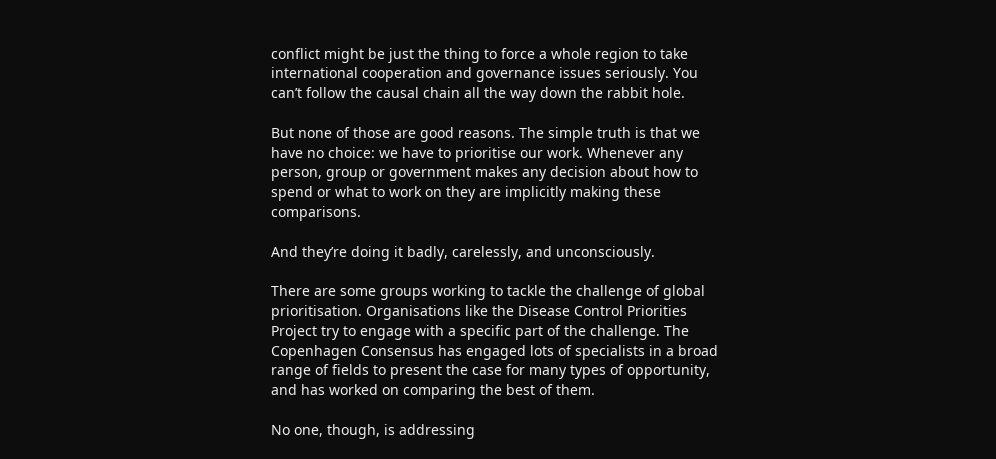conflict might be just the thing to force a whole region to take international cooperation and governance issues seriously. You can’t follow the causal chain all the way down the rabbit hole.

But none of those are good reasons. The simple truth is that we have no choice: we have to prioritise our work. Whenever any person, group or government makes any decision about how to spend or what to work on they are implicitly making these comparisons.

And they’re doing it badly, carelessly, and unconsciously.

There are some groups working to tackle the challenge of global prioritisation. Organisations like the Disease Control Priorities Project try to engage with a specific part of the challenge. The Copenhagen Consensus has engaged lots of specialists in a broad range of fields to present the case for many types of opportunity, and has worked on comparing the best of them.

No one, though, is addressing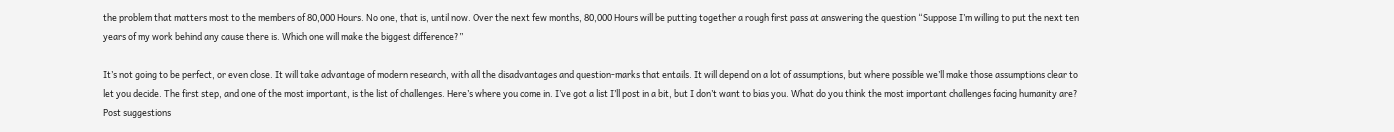the problem that matters most to the members of 80,000 Hours. No one, that is, until now. Over the next few months, 80,000 Hours will be putting together a rough first pass at answering the question “Suppose I’m willing to put the next ten years of my work behind any cause there is. Which one will make the biggest difference?”

It’s not going to be perfect, or even close. It will take advantage of modern research, with all the disadvantages and question-marks that entails. It will depend on a lot of assumptions, but where possible we’ll make those assumptions clear to let you decide. The first step, and one of the most important, is the list of challenges. Here’s where you come in. I’ve got a list I’ll post in a bit, but I don’t want to bias you. What do you think the most important challenges facing humanity are? Post suggestions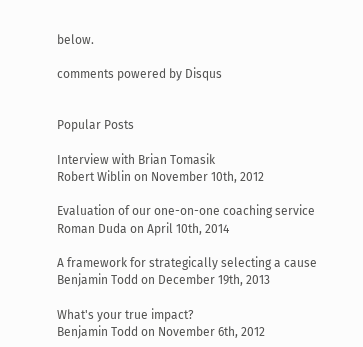below.

comments powered by Disqus


Popular Posts

Interview with Brian Tomasik
Robert Wiblin on November 10th, 2012

Evaluation of our one-on-one coaching service
Roman Duda on April 10th, 2014

A framework for strategically selecting a cause
Benjamin Todd on December 19th, 2013

What's your true impact?
Benjamin Todd on November 6th, 2012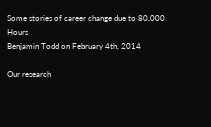Some stories of career change due to 80,000 Hours
Benjamin Todd on February 4th, 2014

Our research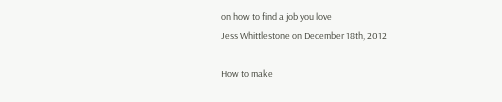on how to find a job you love
Jess Whittlestone on December 18th, 2012

How to make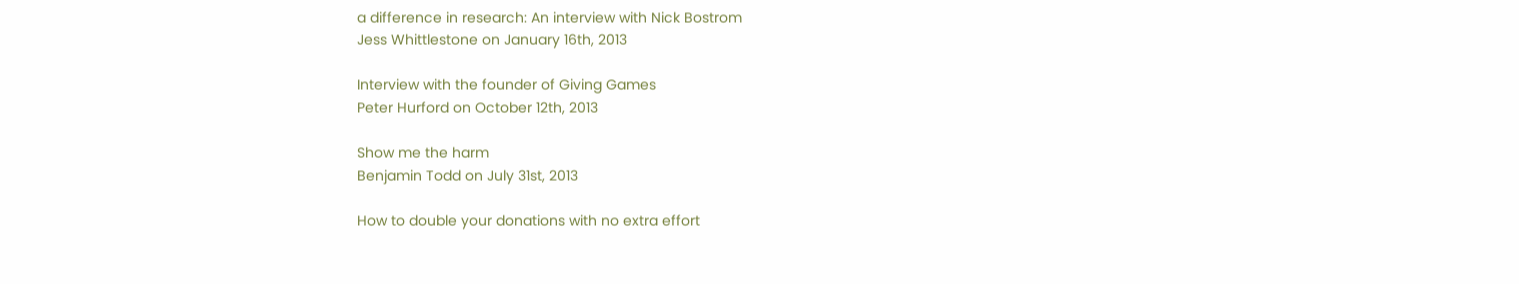a difference in research: An interview with Nick Bostrom
Jess Whittlestone on January 16th, 2013

Interview with the founder of Giving Games
Peter Hurford on October 12th, 2013

Show me the harm
Benjamin Todd on July 31st, 2013

How to double your donations with no extra effort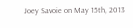Joey Savoie on May 15th, 2013